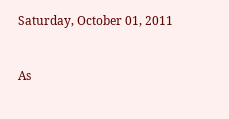Saturday, October 01, 2011


As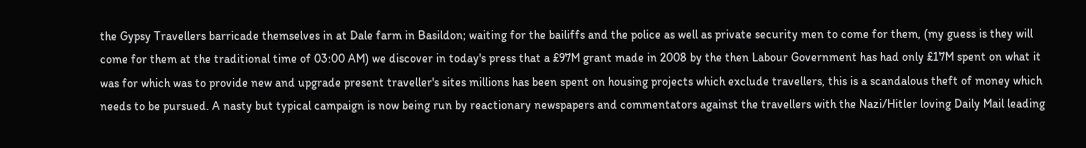the Gypsy Travellers barricade themselves in at Dale farm in Basildon; waiting for the bailiffs and the police as well as private security men to come for them, (my guess is they will come for them at the traditional time of 03:00 AM) we discover in today's press that a £97M grant made in 2008 by the then Labour Government has had only £17M spent on what it was for which was to provide new and upgrade present traveller's sites millions has been spent on housing projects which exclude travellers, this is a scandalous theft of money which needs to be pursued. A nasty but typical campaign is now being run by reactionary newspapers and commentators against the travellers with the Nazi/Hitler loving Daily Mail leading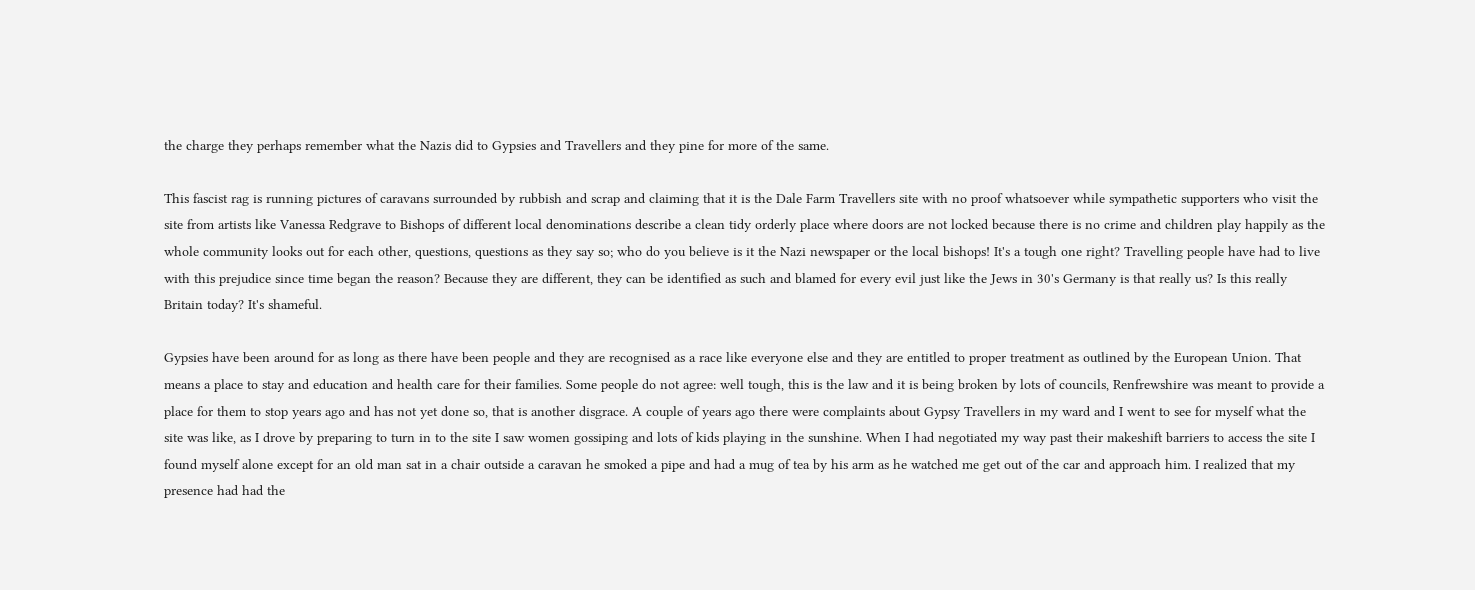the charge they perhaps remember what the Nazis did to Gypsies and Travellers and they pine for more of the same.

This fascist rag is running pictures of caravans surrounded by rubbish and scrap and claiming that it is the Dale Farm Travellers site with no proof whatsoever while sympathetic supporters who visit the site from artists like Vanessa Redgrave to Bishops of different local denominations describe a clean tidy orderly place where doors are not locked because there is no crime and children play happily as the whole community looks out for each other, questions, questions as they say so; who do you believe is it the Nazi newspaper or the local bishops! It's a tough one right? Travelling people have had to live with this prejudice since time began the reason? Because they are different, they can be identified as such and blamed for every evil just like the Jews in 30's Germany is that really us? Is this really Britain today? It's shameful.

Gypsies have been around for as long as there have been people and they are recognised as a race like everyone else and they are entitled to proper treatment as outlined by the European Union. That means a place to stay and education and health care for their families. Some people do not agree: well tough, this is the law and it is being broken by lots of councils, Renfrewshire was meant to provide a place for them to stop years ago and has not yet done so, that is another disgrace. A couple of years ago there were complaints about Gypsy Travellers in my ward and I went to see for myself what the site was like, as I drove by preparing to turn in to the site I saw women gossiping and lots of kids playing in the sunshine. When I had negotiated my way past their makeshift barriers to access the site I found myself alone except for an old man sat in a chair outside a caravan he smoked a pipe and had a mug of tea by his arm as he watched me get out of the car and approach him. I realized that my presence had had the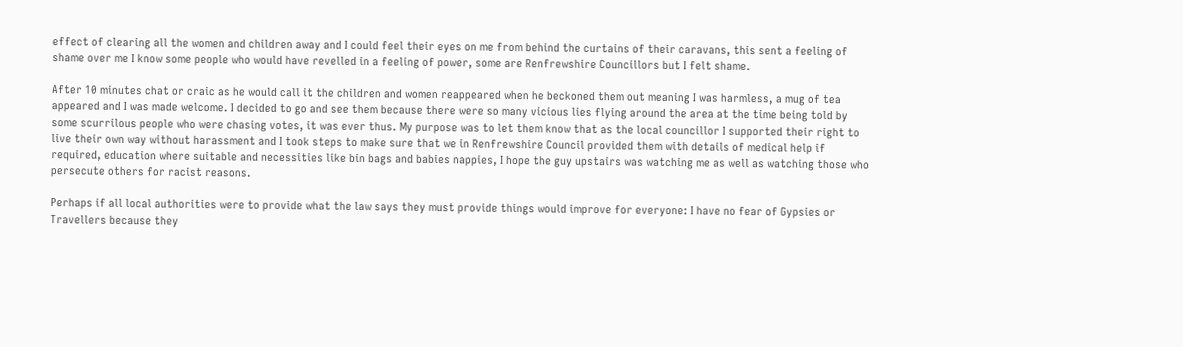effect of clearing all the women and children away and I could feel their eyes on me from behind the curtains of their caravans, this sent a feeling of shame over me I know some people who would have revelled in a feeling of power, some are Renfrewshire Councillors but I felt shame.

After 10 minutes chat or craic as he would call it the children and women reappeared when he beckoned them out meaning I was harmless, a mug of tea appeared and I was made welcome. I decided to go and see them because there were so many vicious lies flying around the area at the time being told by some scurrilous people who were chasing votes, it was ever thus. My purpose was to let them know that as the local councillor I supported their right to live their own way without harassment and I took steps to make sure that we in Renfrewshire Council provided them with details of medical help if required, education where suitable and necessities like bin bags and babies nappies, I hope the guy upstairs was watching me as well as watching those who persecute others for racist reasons.

Perhaps if all local authorities were to provide what the law says they must provide things would improve for everyone: I have no fear of Gypsies or Travellers because they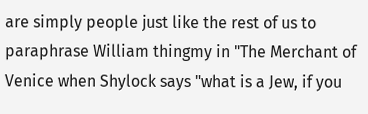are simply people just like the rest of us to paraphrase William thingmy in "The Merchant of Venice when Shylock says "what is a Jew, if you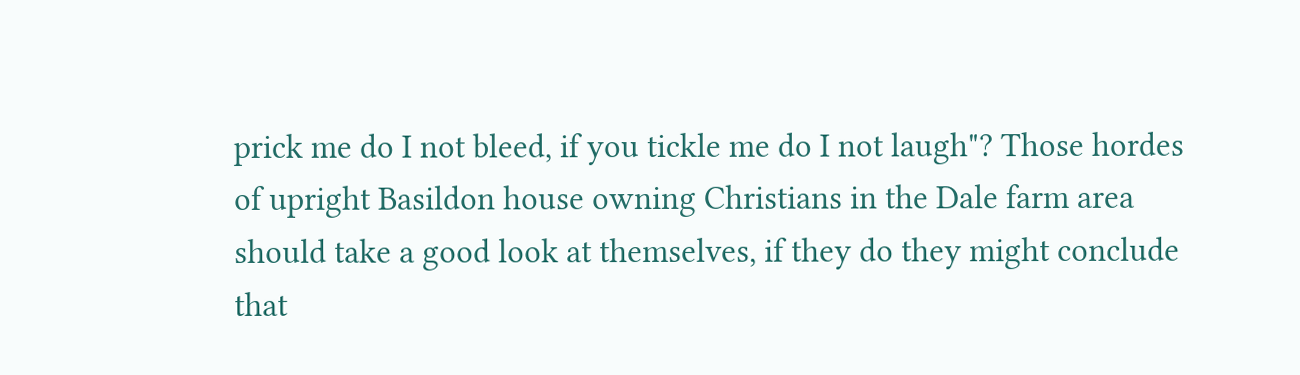prick me do I not bleed, if you tickle me do I not laugh"? Those hordes of upright Basildon house owning Christians in the Dale farm area should take a good look at themselves, if they do they might conclude that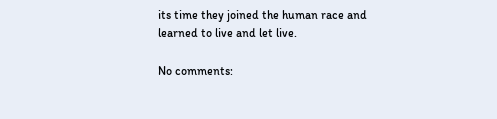its time they joined the human race and learned to live and let live.

No comments: